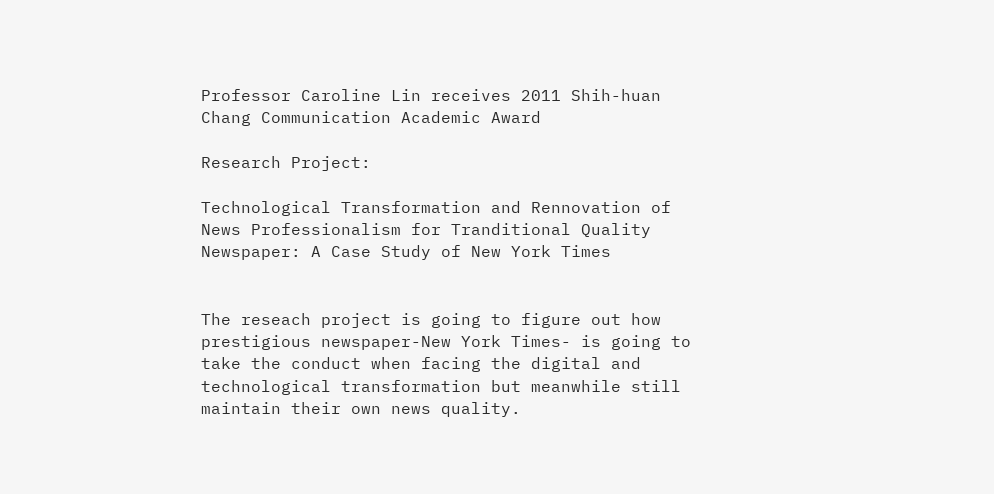Professor Caroline Lin receives 2011 Shih-huan Chang Communication Academic Award

Research Project:

Technological Transformation and Rennovation of News Professionalism for Tranditional Quality Newspaper: A Case Study of New York Times


The reseach project is going to figure out how prestigious newspaper-New York Times- is going to take the conduct when facing the digital and technological transformation but meanwhile still maintain their own news quality.